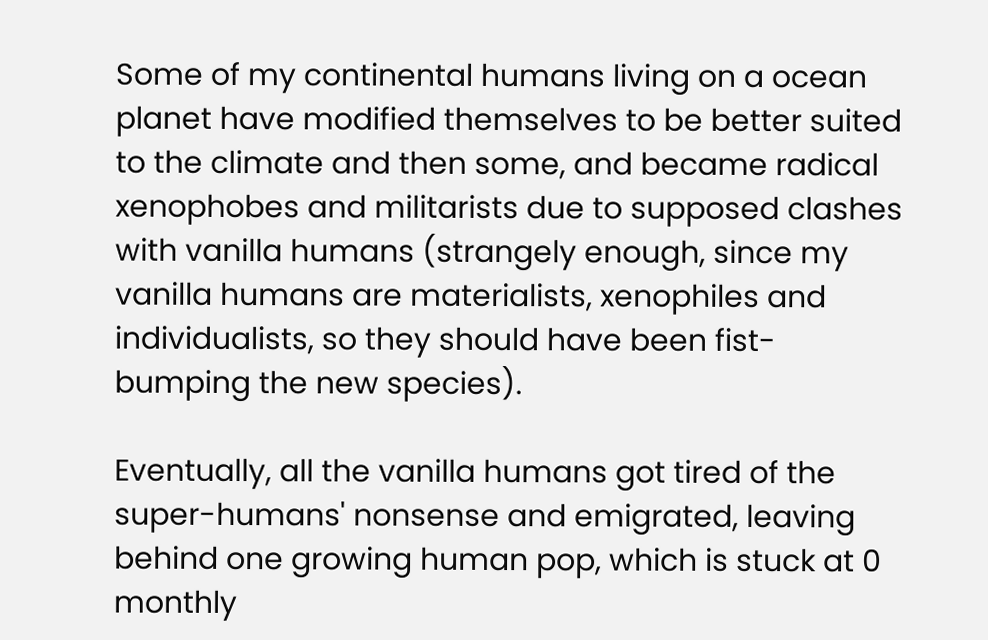Some of my continental humans living on a ocean planet have modified themselves to be better suited to the climate and then some, and became radical xenophobes and militarists due to supposed clashes with vanilla humans (strangely enough, since my vanilla humans are materialists, xenophiles and individualists, so they should have been fist-bumping the new species).

Eventually, all the vanilla humans got tired of the super-humans' nonsense and emigrated, leaving behind one growing human pop, which is stuck at 0 monthly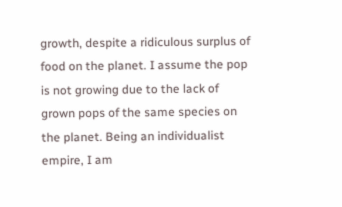growth, despite a ridiculous surplus of food on the planet. I assume the pop is not growing due to the lack of grown pops of the same species on the planet. Being an individualist empire, I am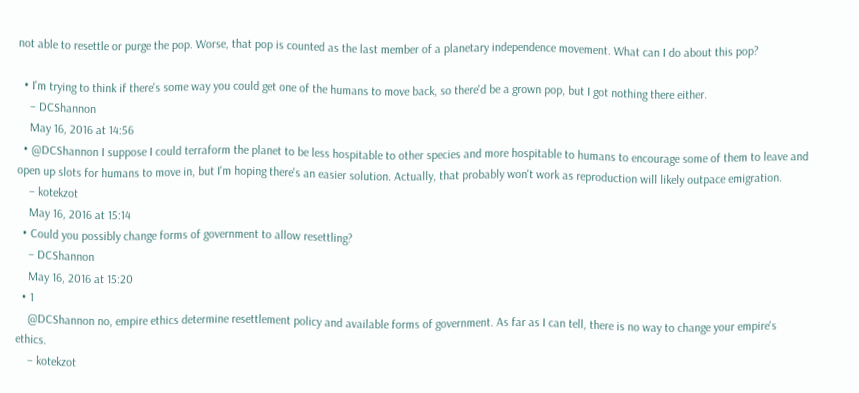not able to resettle or purge the pop. Worse, that pop is counted as the last member of a planetary independence movement. What can I do about this pop?

  • I'm trying to think if there's some way you could get one of the humans to move back, so there'd be a grown pop, but I got nothing there either.
    – DCShannon
    May 16, 2016 at 14:56
  • @DCShannon I suppose I could terraform the planet to be less hospitable to other species and more hospitable to humans to encourage some of them to leave and open up slots for humans to move in, but I'm hoping there's an easier solution. Actually, that probably won't work as reproduction will likely outpace emigration.
    – kotekzot
    May 16, 2016 at 15:14
  • Could you possibly change forms of government to allow resettling?
    – DCShannon
    May 16, 2016 at 15:20
  • 1
    @DCShannon no, empire ethics determine resettlement policy and available forms of government. As far as I can tell, there is no way to change your empire's ethics.
    – kotekzot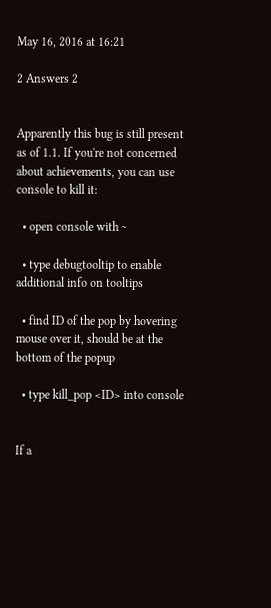May 16, 2016 at 16:21

2 Answers 2


Apparently this bug is still present as of 1.1. If you're not concerned about achievements, you can use console to kill it:

  • open console with ~

  • type debugtooltip to enable additional info on tooltips

  • find ID of the pop by hovering mouse over it, should be at the bottom of the popup

  • type kill_pop <ID> into console


If a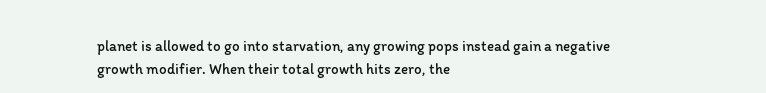planet is allowed to go into starvation, any growing pops instead gain a negative growth modifier. When their total growth hits zero, the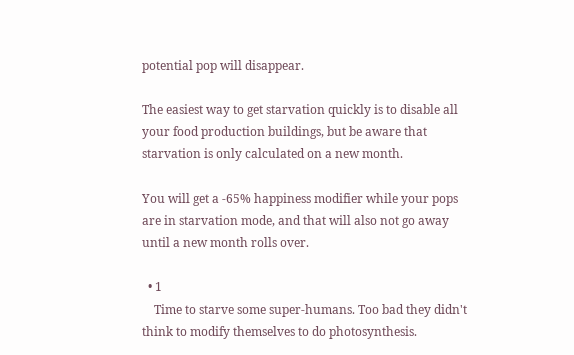potential pop will disappear.

The easiest way to get starvation quickly is to disable all your food production buildings, but be aware that starvation is only calculated on a new month.

You will get a -65% happiness modifier while your pops are in starvation mode, and that will also not go away until a new month rolls over.

  • 1
    Time to starve some super-humans. Too bad they didn't think to modify themselves to do photosynthesis.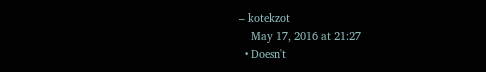– kotekzot
    May 17, 2016 at 21:27
  • Doesn't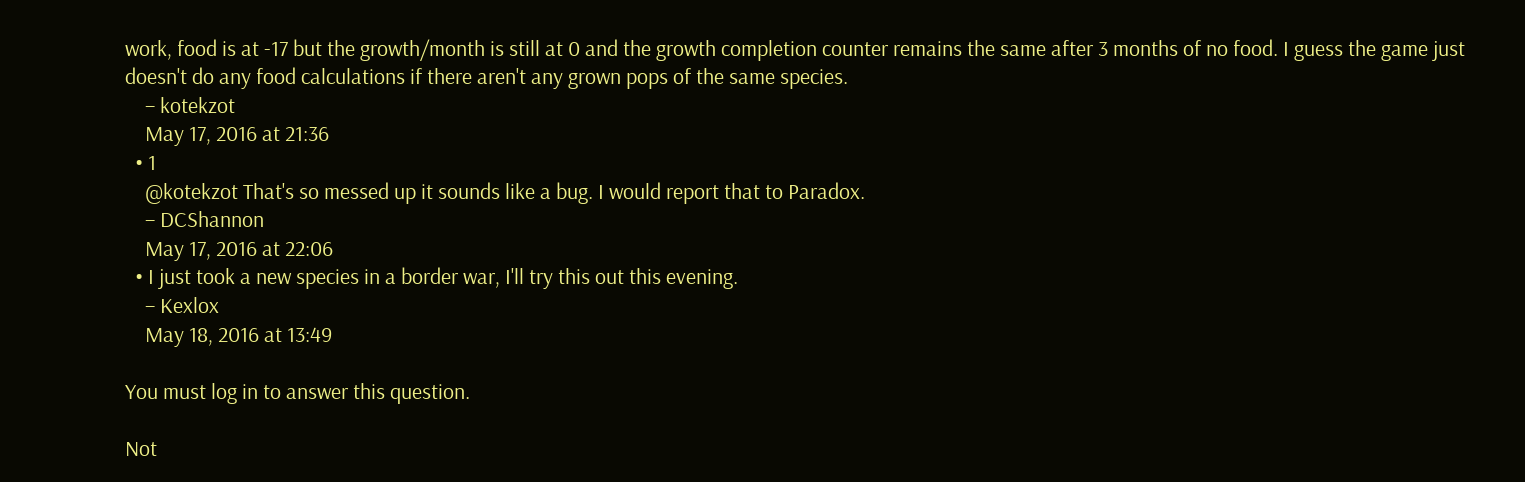work, food is at -17 but the growth/month is still at 0 and the growth completion counter remains the same after 3 months of no food. I guess the game just doesn't do any food calculations if there aren't any grown pops of the same species.
    – kotekzot
    May 17, 2016 at 21:36
  • 1
    @kotekzot That's so messed up it sounds like a bug. I would report that to Paradox.
    – DCShannon
    May 17, 2016 at 22:06
  • I just took a new species in a border war, I'll try this out this evening.
    – Kexlox
    May 18, 2016 at 13:49

You must log in to answer this question.

Not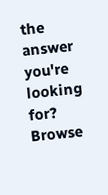the answer you're looking for? Browse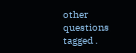other questions tagged .